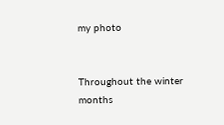my photo


Throughout the winter months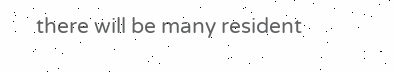there will be many resident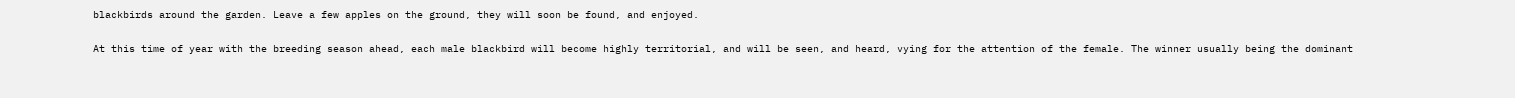blackbirds around the garden. Leave a few apples on the ground, they will soon be found, and enjoyed.

At this time of year with the breeding season ahead, each male blackbird will become highly territorial, and will be seen, and heard, vying for the attention of the female. The winner usually being the dominant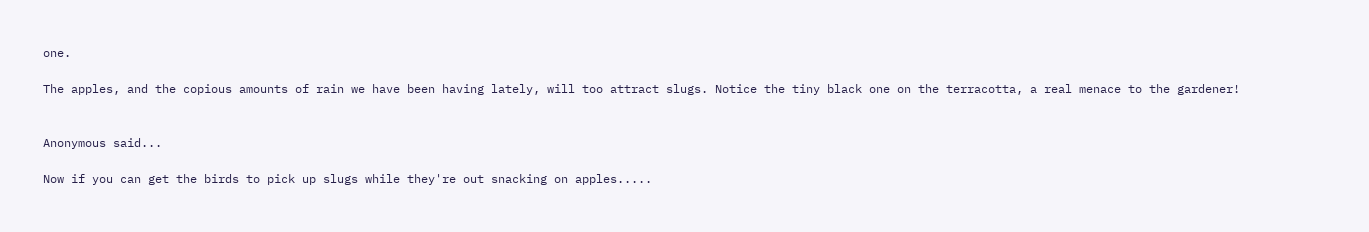one.

The apples, and the copious amounts of rain we have been having lately, will too attract slugs. Notice the tiny black one on the terracotta, a real menace to the gardener!


Anonymous said...

Now if you can get the birds to pick up slugs while they're out snacking on apples.....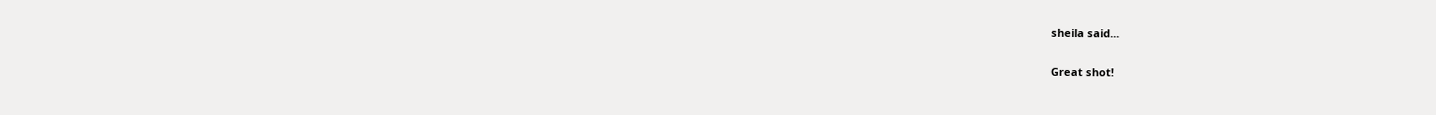sheila said...

Great shot!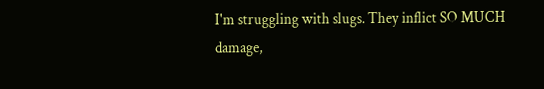I'm struggling with slugs. They inflict SO MUCH damage,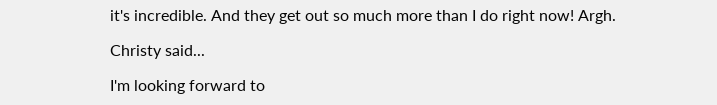it's incredible. And they get out so much more than I do right now! Argh.

Christy said...

I'm looking forward to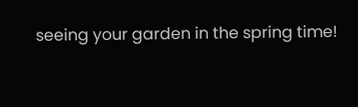seeing your garden in the spring time!